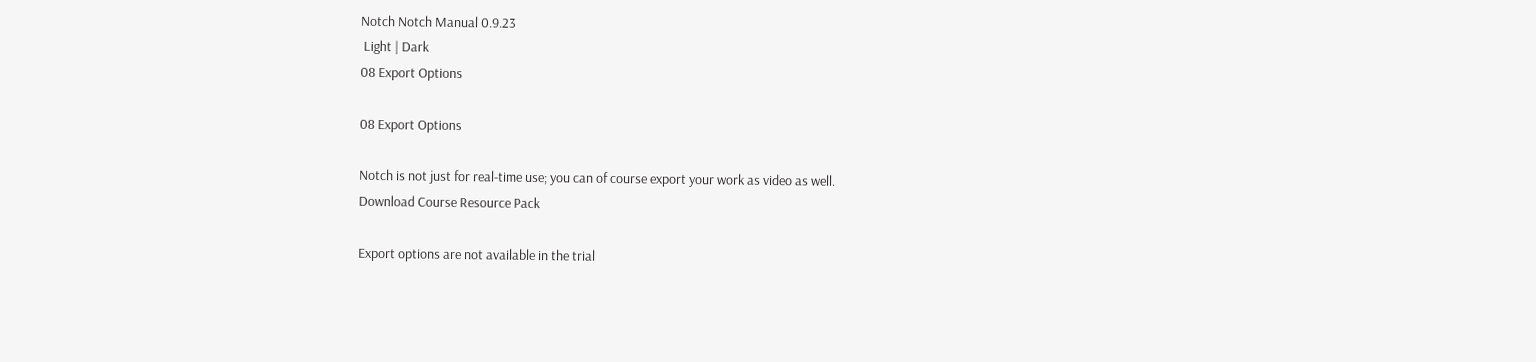Notch Notch Manual 0.9.23
 Light | Dark
08 Export Options

08 Export Options

Notch is not just for real-time use; you can of course export your work as video as well.
Download Course Resource Pack

Export options are not available in the trial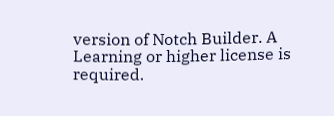version of Notch Builder. A Learning or higher license is required.